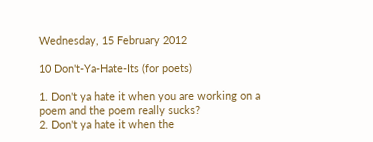Wednesday, 15 February 2012

10 Don't-Ya-Hate-Its (for poets)

1. Don't ya hate it when you are working on a poem and the poem really sucks?
2. Don't ya hate it when the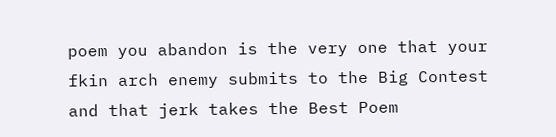poem you abandon is the very one that your fkin arch enemy submits to the Big Contest and that jerk takes the Best Poem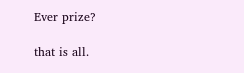Ever prize?

that is all.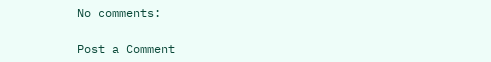No comments:

Post a Comment